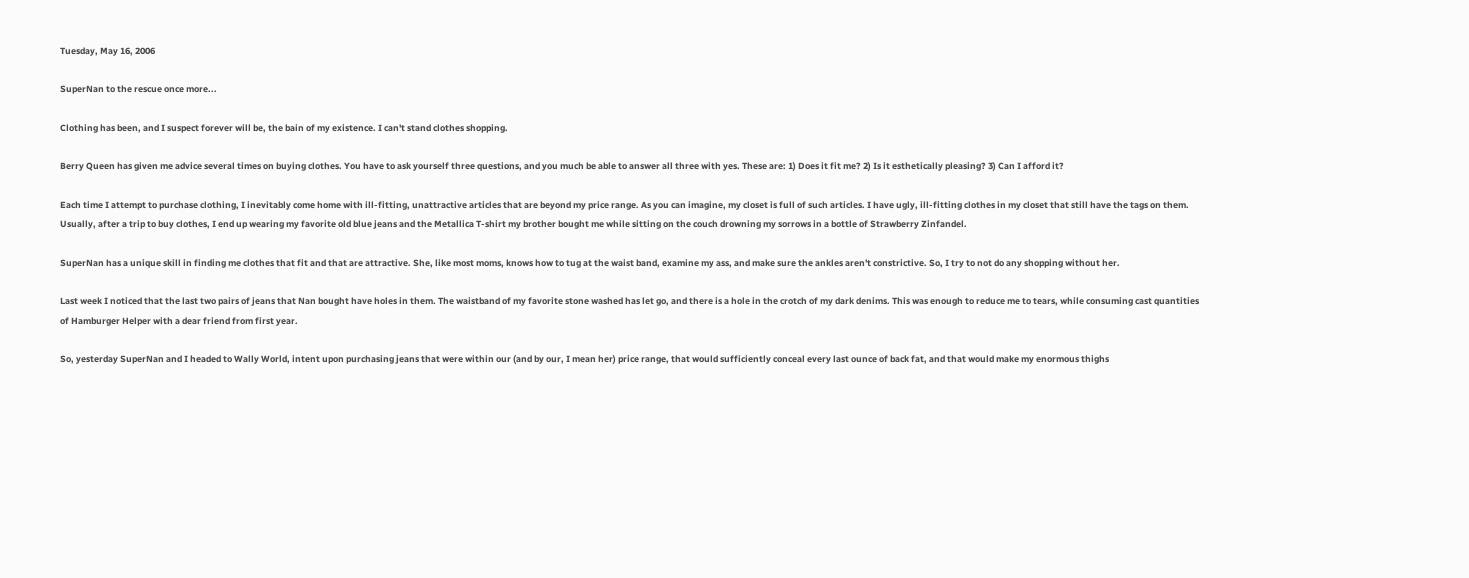Tuesday, May 16, 2006

SuperNan to the rescue once more...

Clothing has been, and I suspect forever will be, the bain of my existence. I can't stand clothes shopping.

Berry Queen has given me advice several times on buying clothes. You have to ask yourself three questions, and you much be able to answer all three with yes. These are: 1) Does it fit me? 2) Is it esthetically pleasing? 3) Can I afford it?

Each time I attempt to purchase clothing, I inevitably come home with ill-fitting, unattractive articles that are beyond my price range. As you can imagine, my closet is full of such articles. I have ugly, ill-fitting clothes in my closet that still have the tags on them. Usually, after a trip to buy clothes, I end up wearing my favorite old blue jeans and the Metallica T-shirt my brother bought me while sitting on the couch drowning my sorrows in a bottle of Strawberry Zinfandel.

SuperNan has a unique skill in finding me clothes that fit and that are attractive. She, like most moms, knows how to tug at the waist band, examine my ass, and make sure the ankles aren't constrictive. So, I try to not do any shopping without her.

Last week I noticed that the last two pairs of jeans that Nan bought have holes in them. The waistband of my favorite stone washed has let go, and there is a hole in the crotch of my dark denims. This was enough to reduce me to tears, while consuming cast quantities of Hamburger Helper with a dear friend from first year.

So, yesterday SuperNan and I headed to Wally World, intent upon purchasing jeans that were within our (and by our, I mean her) price range, that would sufficiently conceal every last ounce of back fat, and that would make my enormous thighs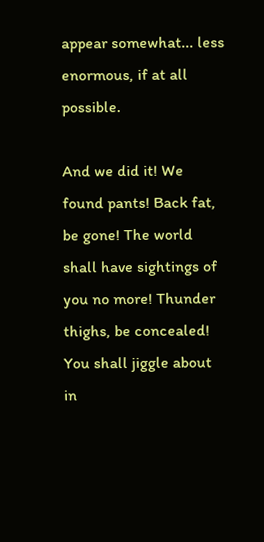appear somewhat... less enormous, if at all possible.

And we did it! We found pants! Back fat, be gone! The world shall have sightings of you no more! Thunder thighs, be concealed! You shall jiggle about in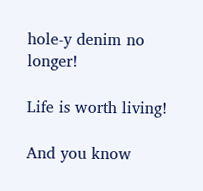hole-y denim no longer!

Life is worth living!

And you know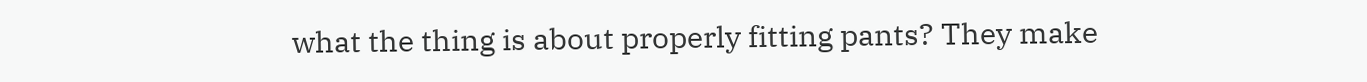what the thing is about properly fitting pants? They make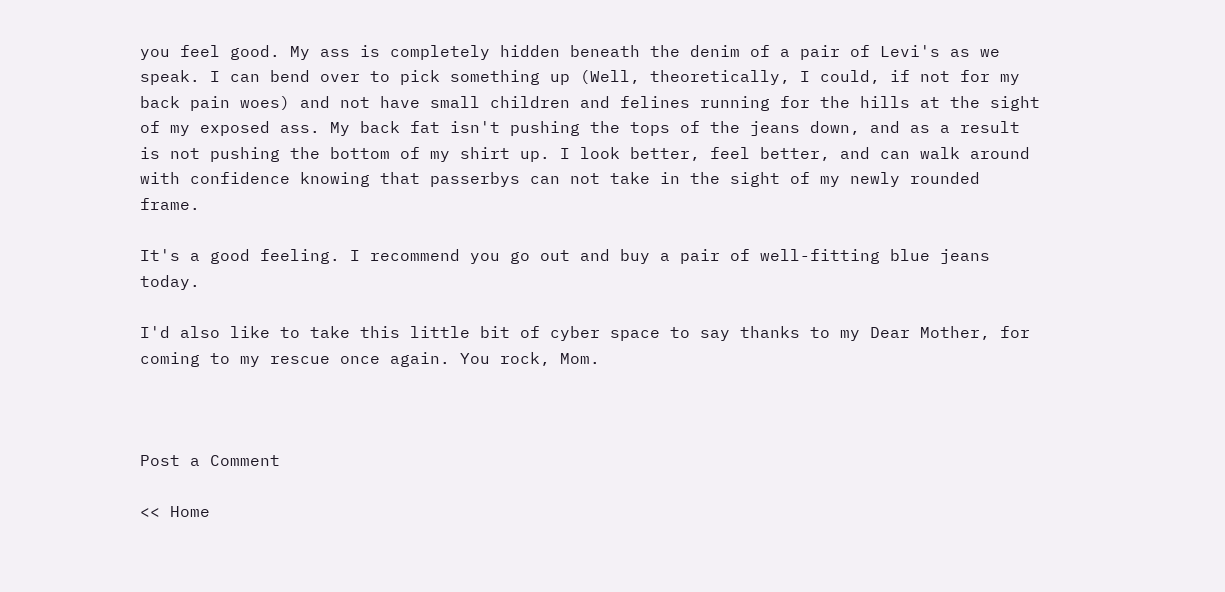you feel good. My ass is completely hidden beneath the denim of a pair of Levi's as we speak. I can bend over to pick something up (Well, theoretically, I could, if not for my back pain woes) and not have small children and felines running for the hills at the sight of my exposed ass. My back fat isn't pushing the tops of the jeans down, and as a result is not pushing the bottom of my shirt up. I look better, feel better, and can walk around with confidence knowing that passerbys can not take in the sight of my newly rounded frame.

It's a good feeling. I recommend you go out and buy a pair of well-fitting blue jeans today.

I'd also like to take this little bit of cyber space to say thanks to my Dear Mother, for coming to my rescue once again. You rock, Mom.



Post a Comment

<< Home